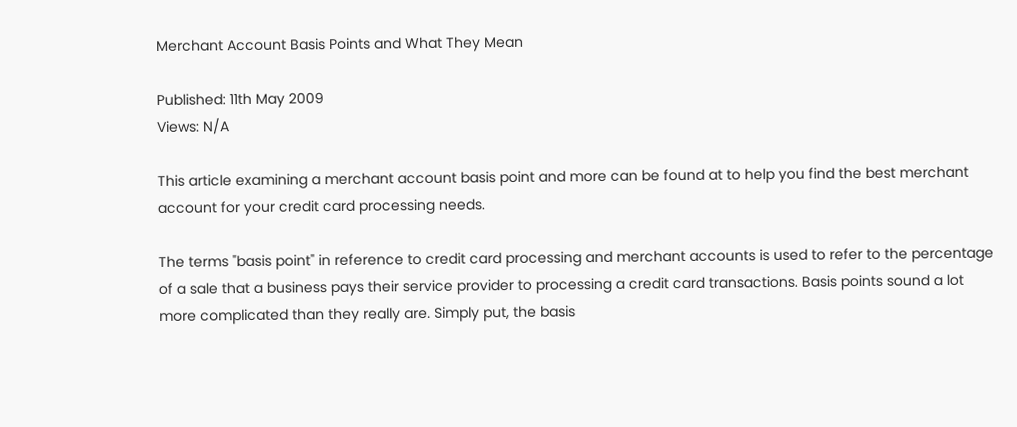Merchant Account Basis Points and What They Mean

Published: 11th May 2009
Views: N/A

This article examining a merchant account basis point and more can be found at to help you find the best merchant account for your credit card processing needs.

The terms "basis point" in reference to credit card processing and merchant accounts is used to refer to the percentage of a sale that a business pays their service provider to processing a credit card transactions. Basis points sound a lot more complicated than they really are. Simply put, the basis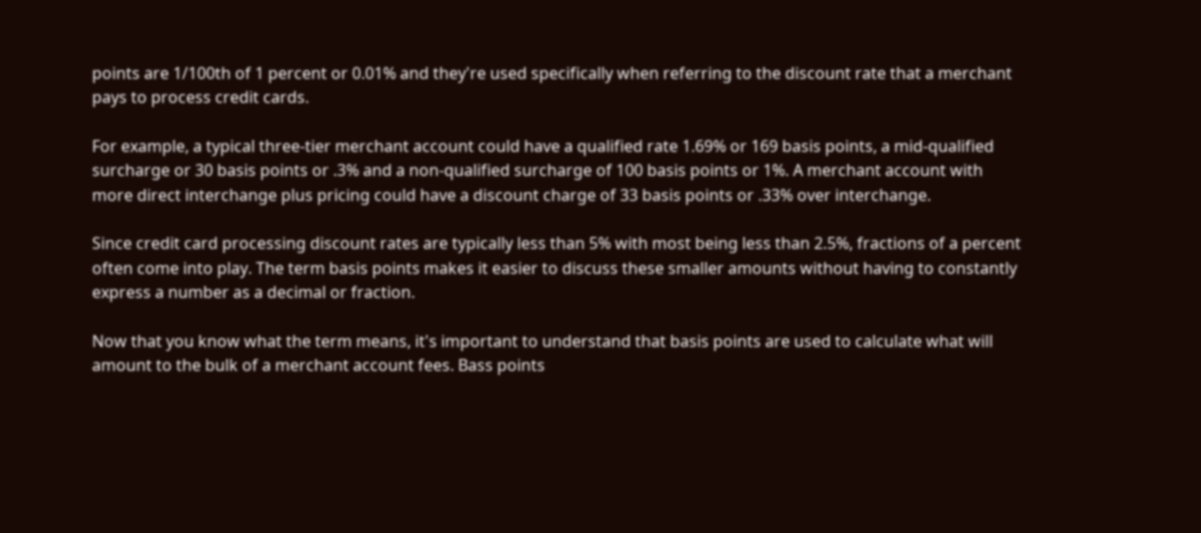points are 1/100th of 1 percent or 0.01% and they're used specifically when referring to the discount rate that a merchant pays to process credit cards.

For example, a typical three-tier merchant account could have a qualified rate 1.69% or 169 basis points, a mid-qualified surcharge or 30 basis points or .3% and a non-qualified surcharge of 100 basis points or 1%. A merchant account with more direct interchange plus pricing could have a discount charge of 33 basis points or .33% over interchange.

Since credit card processing discount rates are typically less than 5% with most being less than 2.5%, fractions of a percent often come into play. The term basis points makes it easier to discuss these smaller amounts without having to constantly express a number as a decimal or fraction.

Now that you know what the term means, it's important to understand that basis points are used to calculate what will amount to the bulk of a merchant account fees. Bass points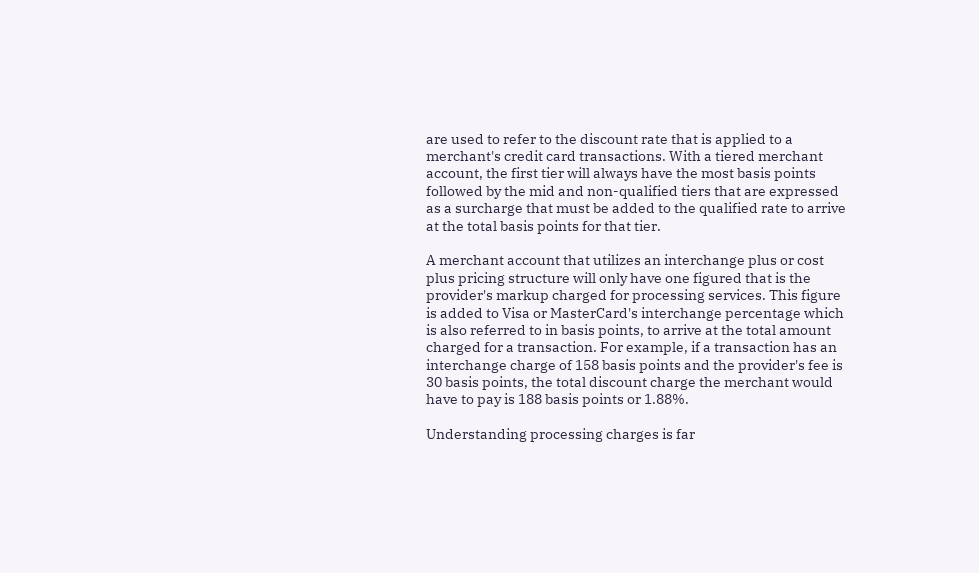are used to refer to the discount rate that is applied to a merchant's credit card transactions. With a tiered merchant account, the first tier will always have the most basis points followed by the mid and non-qualified tiers that are expressed as a surcharge that must be added to the qualified rate to arrive at the total basis points for that tier.

A merchant account that utilizes an interchange plus or cost plus pricing structure will only have one figured that is the provider's markup charged for processing services. This figure is added to Visa or MasterCard's interchange percentage which is also referred to in basis points, to arrive at the total amount charged for a transaction. For example, if a transaction has an interchange charge of 158 basis points and the provider's fee is 30 basis points, the total discount charge the merchant would have to pay is 188 basis points or 1.88%.

Understanding processing charges is far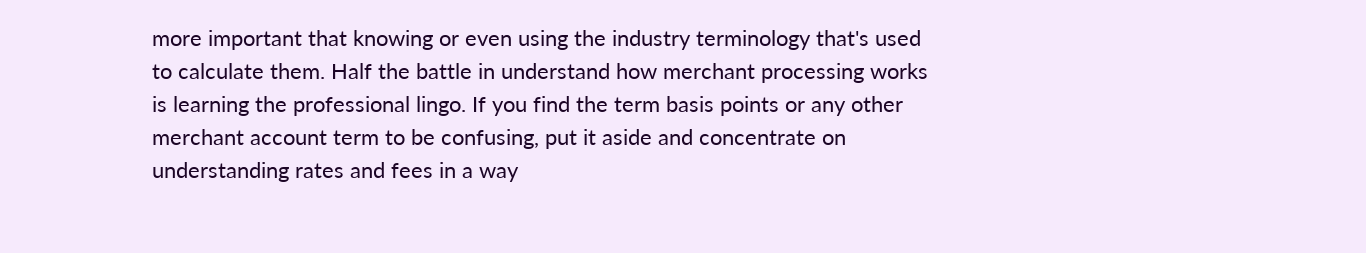more important that knowing or even using the industry terminology that's used to calculate them. Half the battle in understand how merchant processing works is learning the professional lingo. If you find the term basis points or any other merchant account term to be confusing, put it aside and concentrate on understanding rates and fees in a way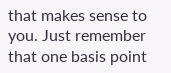that makes sense to you. Just remember that one basis point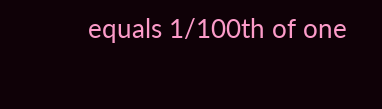equals 1/100th of one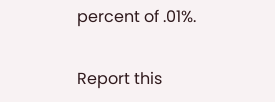percent of .01%.

Report this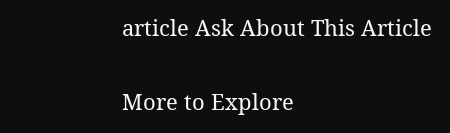article Ask About This Article

More to Explore